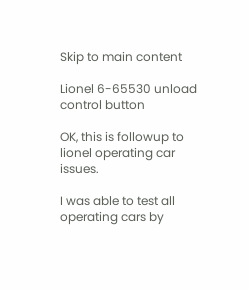Skip to main content

Lionel 6-65530 unload control button

OK, this is followup to lionel operating car issues.

I was able to test all operating cars by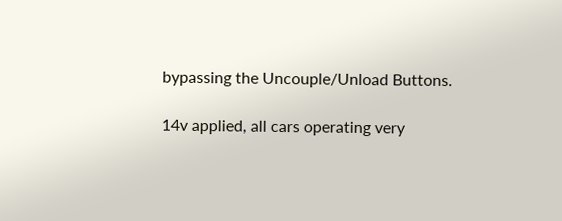bypassing the Uncouple/Unload Buttons.

14v applied, all cars operating very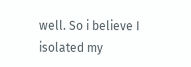well. So i believe I isolated my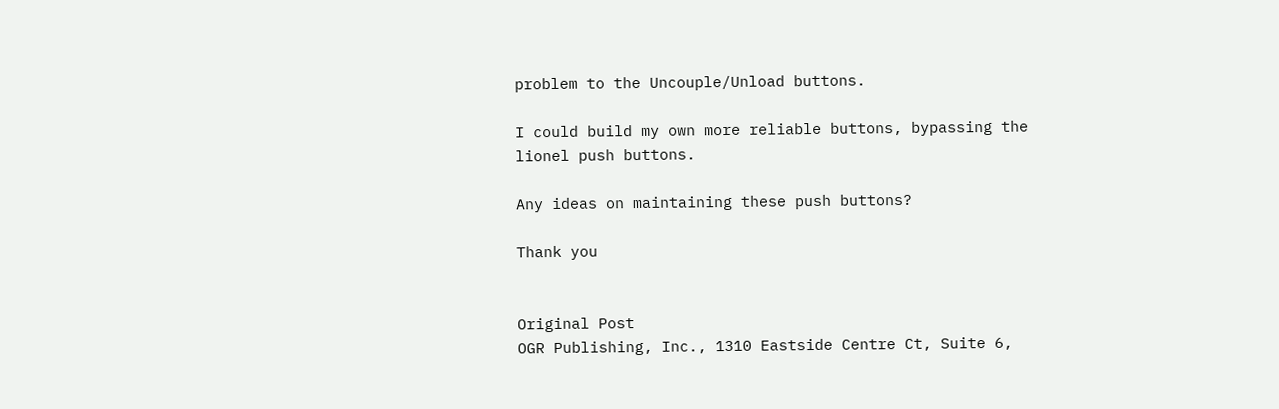problem to the Uncouple/Unload buttons.

I could build my own more reliable buttons, bypassing the lionel push buttons.

Any ideas on maintaining these push buttons?

Thank you


Original Post
OGR Publishing, Inc., 1310 Eastside Centre Ct, Suite 6,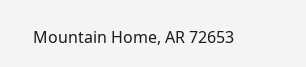Mountain Home, AR 72653